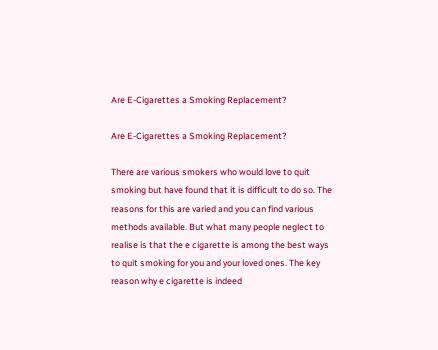Are E-Cigarettes a Smoking Replacement?

Are E-Cigarettes a Smoking Replacement?

There are various smokers who would love to quit smoking but have found that it is difficult to do so. The reasons for this are varied and you can find various methods available. But what many people neglect to realise is that the e cigarette is among the best ways to quit smoking for you and your loved ones. The key reason why e cigarette is indeed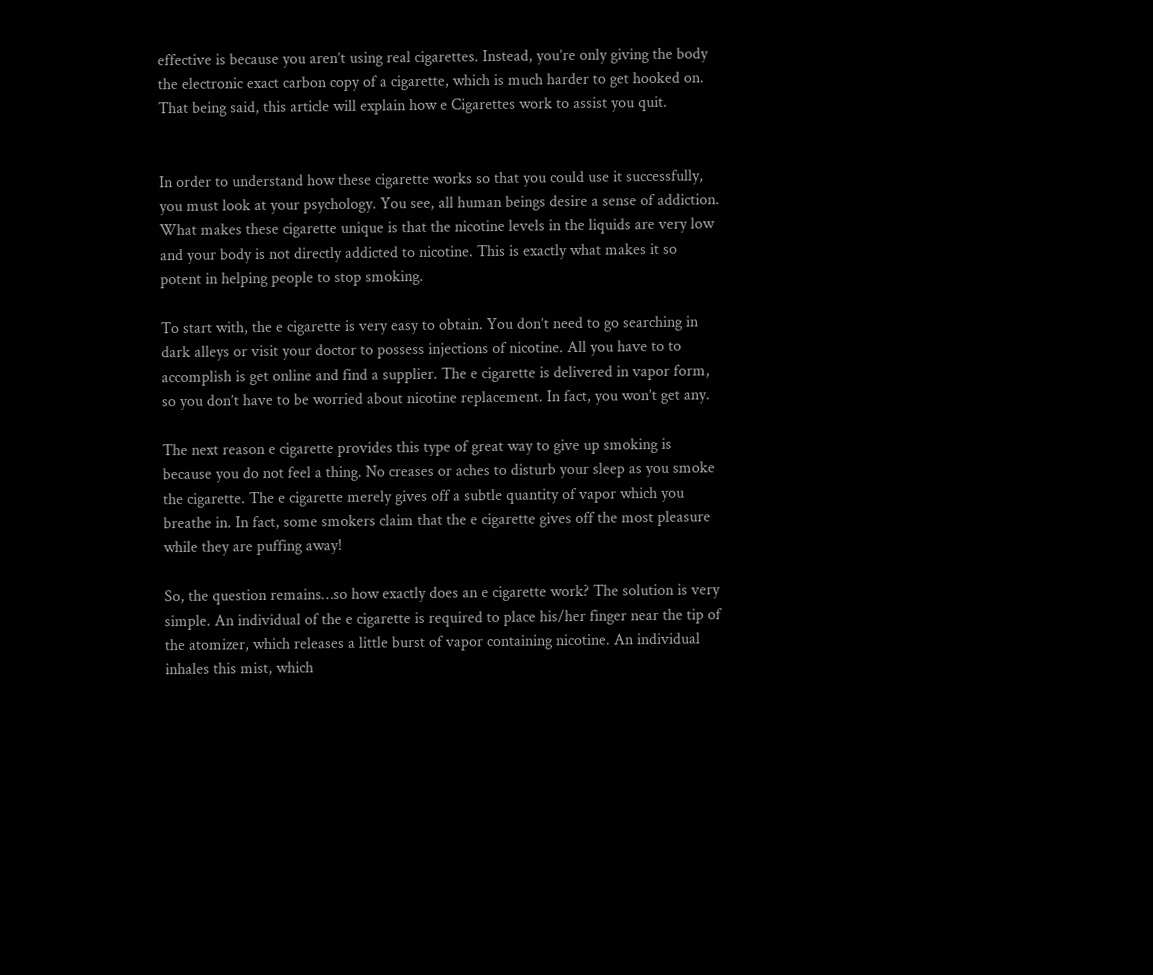effective is because you aren’t using real cigarettes. Instead, you’re only giving the body the electronic exact carbon copy of a cigarette, which is much harder to get hooked on. That being said, this article will explain how e Cigarettes work to assist you quit.


In order to understand how these cigarette works so that you could use it successfully, you must look at your psychology. You see, all human beings desire a sense of addiction. What makes these cigarette unique is that the nicotine levels in the liquids are very low and your body is not directly addicted to nicotine. This is exactly what makes it so potent in helping people to stop smoking.

To start with, the e cigarette is very easy to obtain. You don’t need to go searching in dark alleys or visit your doctor to possess injections of nicotine. All you have to to accomplish is get online and find a supplier. The e cigarette is delivered in vapor form, so you don’t have to be worried about nicotine replacement. In fact, you won’t get any.

The next reason e cigarette provides this type of great way to give up smoking is because you do not feel a thing. No creases or aches to disturb your sleep as you smoke the cigarette. The e cigarette merely gives off a subtle quantity of vapor which you breathe in. In fact, some smokers claim that the e cigarette gives off the most pleasure while they are puffing away!

So, the question remains…so how exactly does an e cigarette work? The solution is very simple. An individual of the e cigarette is required to place his/her finger near the tip of the atomizer, which releases a little burst of vapor containing nicotine. An individual inhales this mist, which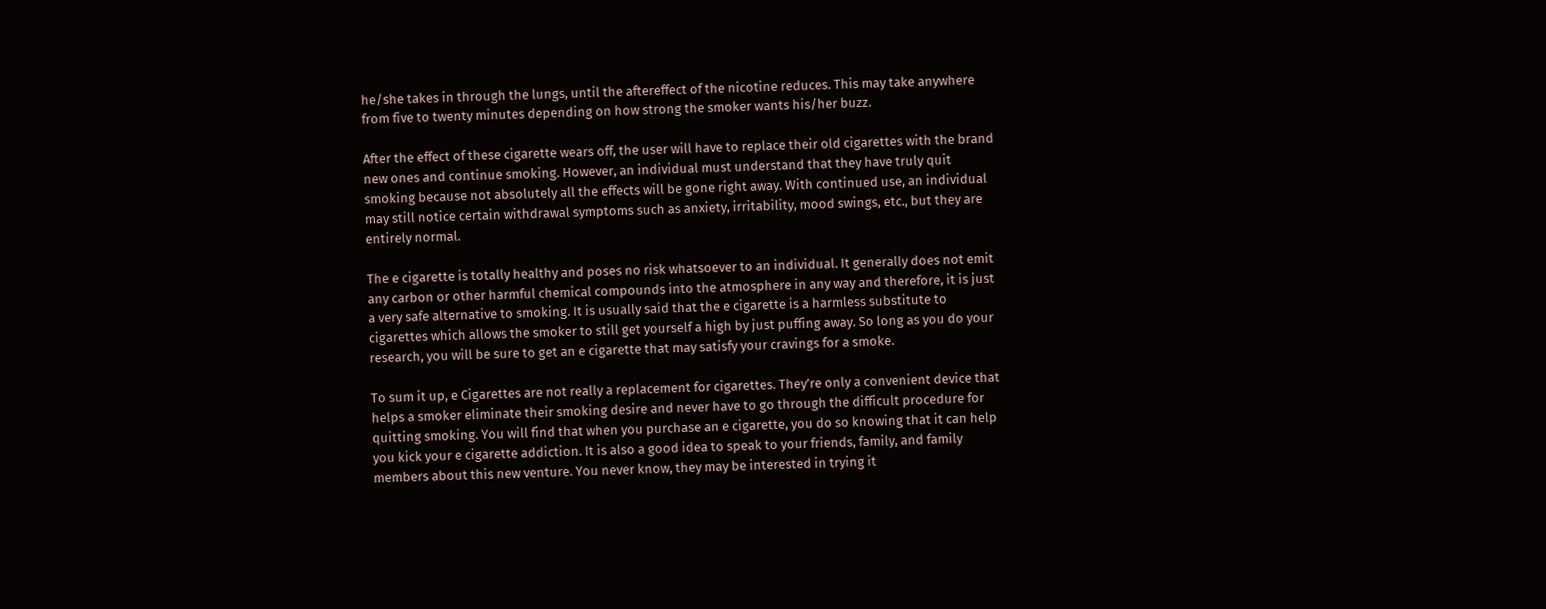he/she takes in through the lungs, until the aftereffect of the nicotine reduces. This may take anywhere from five to twenty minutes depending on how strong the smoker wants his/her buzz.

After the effect of these cigarette wears off, the user will have to replace their old cigarettes with the brand new ones and continue smoking. However, an individual must understand that they have truly quit smoking because not absolutely all the effects will be gone right away. With continued use, an individual may still notice certain withdrawal symptoms such as anxiety, irritability, mood swings, etc., but they are entirely normal.

The e cigarette is totally healthy and poses no risk whatsoever to an individual. It generally does not emit any carbon or other harmful chemical compounds into the atmosphere in any way and therefore, it is just a very safe alternative to smoking. It is usually said that the e cigarette is a harmless substitute to cigarettes which allows the smoker to still get yourself a high by just puffing away. So long as you do your research, you will be sure to get an e cigarette that may satisfy your cravings for a smoke.

To sum it up, e Cigarettes are not really a replacement for cigarettes. They’re only a convenient device that helps a smoker eliminate their smoking desire and never have to go through the difficult procedure for quitting smoking. You will find that when you purchase an e cigarette, you do so knowing that it can help you kick your e cigarette addiction. It is also a good idea to speak to your friends, family, and family members about this new venture. You never know, they may be interested in trying it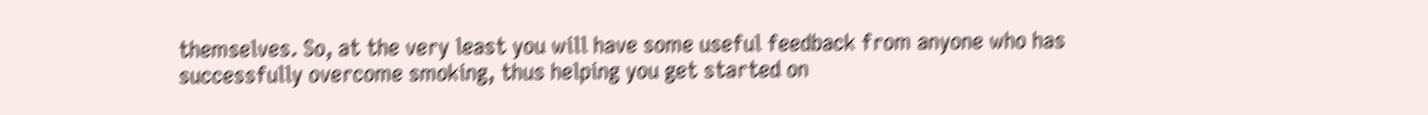themselves. So, at the very least you will have some useful feedback from anyone who has successfully overcome smoking, thus helping you get started on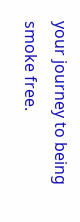your journey to being smoke free.